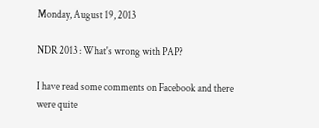Monday, August 19, 2013

NDR 2013 : What's wrong with PAP?

I have read some comments on Facebook and there were quite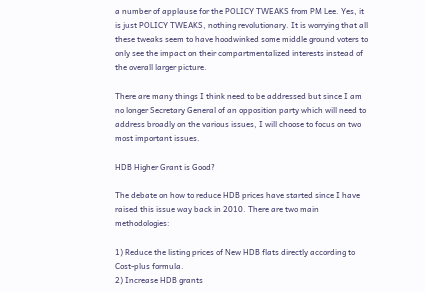a number of applause for the POLICY TWEAKS from PM Lee. Yes, it is just POLICY TWEAKS, nothing revolutionary. It is worrying that all these tweaks seem to have hoodwinked some middle ground voters to only see the impact on their compartmentalized interests instead of the overall larger picture.

There are many things I think need to be addressed but since I am no longer Secretary General of an opposition party which will need to address broadly on the various issues, I will choose to focus on two most important issues.

HDB Higher Grant is Good?

The debate on how to reduce HDB prices have started since I have raised this issue way back in 2010. There are two main methodologies:

1) Reduce the listing prices of New HDB flats directly according to Cost-plus formula.
2) Increase HDB grants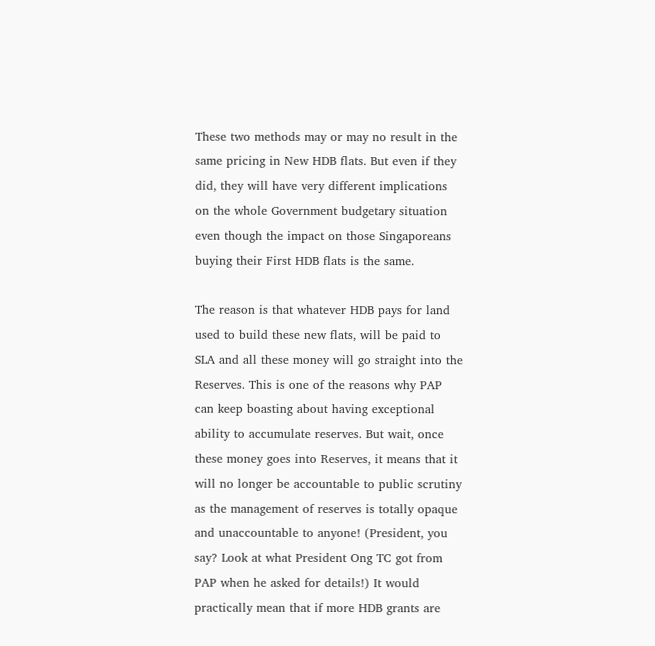These two methods may or may no result in the same pricing in New HDB flats. But even if they did, they will have very different implications on the whole Government budgetary situation even though the impact on those Singaporeans buying their First HDB flats is the same.

The reason is that whatever HDB pays for land used to build these new flats, will be paid to SLA and all these money will go straight into the Reserves. This is one of the reasons why PAP can keep boasting about having exceptional ability to accumulate reserves. But wait, once these money goes into Reserves, it means that it will no longer be accountable to public scrutiny as the management of reserves is totally opaque and unaccountable to anyone! (President, you say? Look at what President Ong TC got from PAP when he asked for details!) It would practically mean that if more HDB grants are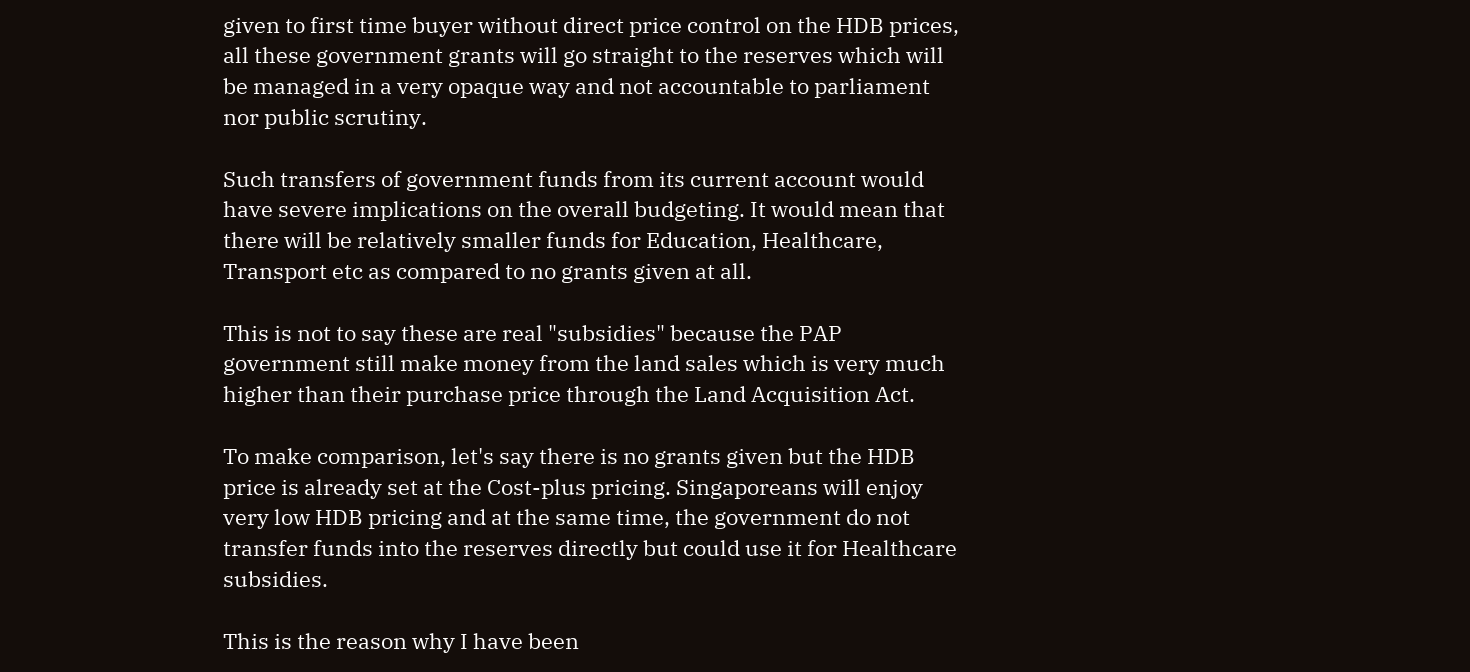given to first time buyer without direct price control on the HDB prices, all these government grants will go straight to the reserves which will be managed in a very opaque way and not accountable to parliament nor public scrutiny.

Such transfers of government funds from its current account would have severe implications on the overall budgeting. It would mean that there will be relatively smaller funds for Education, Healthcare, Transport etc as compared to no grants given at all.

This is not to say these are real "subsidies" because the PAP government still make money from the land sales which is very much higher than their purchase price through the Land Acquisition Act.

To make comparison, let's say there is no grants given but the HDB price is already set at the Cost-plus pricing. Singaporeans will enjoy very low HDB pricing and at the same time, the government do not transfer funds into the reserves directly but could use it for Healthcare subsidies.

This is the reason why I have been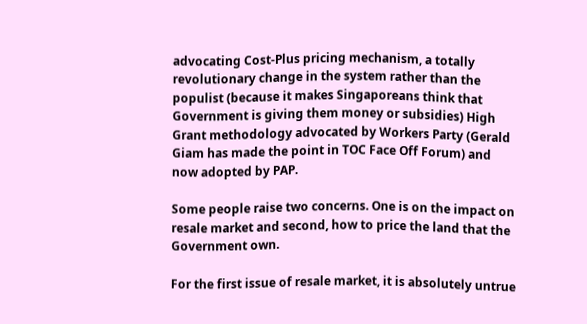advocating Cost-Plus pricing mechanism, a totally revolutionary change in the system rather than the populist (because it makes Singaporeans think that Government is giving them money or subsidies) High Grant methodology advocated by Workers Party (Gerald Giam has made the point in TOC Face Off Forum) and now adopted by PAP.

Some people raise two concerns. One is on the impact on resale market and second, how to price the land that the Government own.

For the first issue of resale market, it is absolutely untrue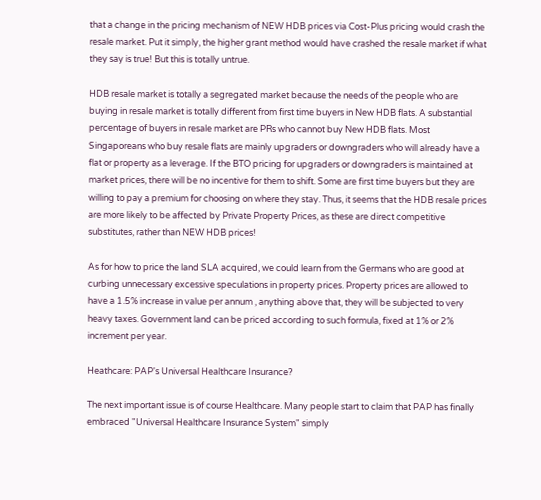that a change in the pricing mechanism of NEW HDB prices via Cost-Plus pricing would crash the resale market. Put it simply, the higher grant method would have crashed the resale market if what they say is true! But this is totally untrue.

HDB resale market is totally a segregated market because the needs of the people who are buying in resale market is totally different from first time buyers in New HDB flats. A substantial percentage of buyers in resale market are PRs who cannot buy New HDB flats. Most Singaporeans who buy resale flats are mainly upgraders or downgraders who will already have a flat or property as a leverage. If the BTO pricing for upgraders or downgraders is maintained at market prices, there will be no incentive for them to shift. Some are first time buyers but they are willing to pay a premium for choosing on where they stay. Thus, it seems that the HDB resale prices are more likely to be affected by Private Property Prices, as these are direct competitive substitutes, rather than NEW HDB prices!

As for how to price the land SLA acquired, we could learn from the Germans who are good at curbing unnecessary excessive speculations in property prices. Property prices are allowed to have a 1.5% increase in value per annum , anything above that, they will be subjected to very heavy taxes. Government land can be priced according to such formula, fixed at 1% or 2% increment per year.

Heathcare: PAP's Universal Healthcare Insurance?

The next important issue is of course Healthcare. Many people start to claim that PAP has finally embraced "Universal Healthcare Insurance System" simply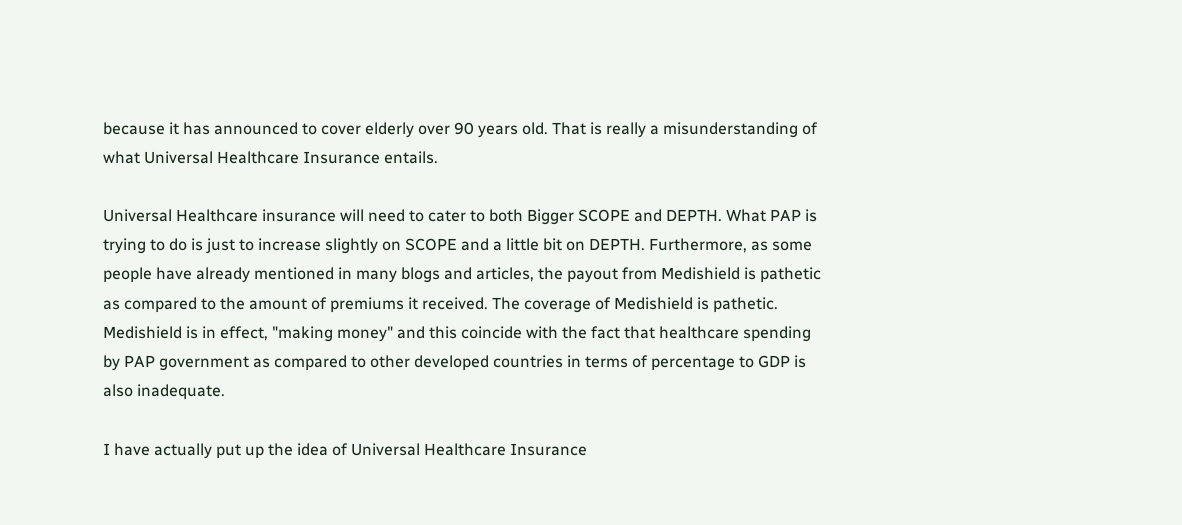because it has announced to cover elderly over 90 years old. That is really a misunderstanding of what Universal Healthcare Insurance entails.

Universal Healthcare insurance will need to cater to both Bigger SCOPE and DEPTH. What PAP is trying to do is just to increase slightly on SCOPE and a little bit on DEPTH. Furthermore, as some people have already mentioned in many blogs and articles, the payout from Medishield is pathetic as compared to the amount of premiums it received. The coverage of Medishield is pathetic. Medishield is in effect, "making money" and this coincide with the fact that healthcare spending by PAP government as compared to other developed countries in terms of percentage to GDP is also inadequate.

I have actually put up the idea of Universal Healthcare Insurance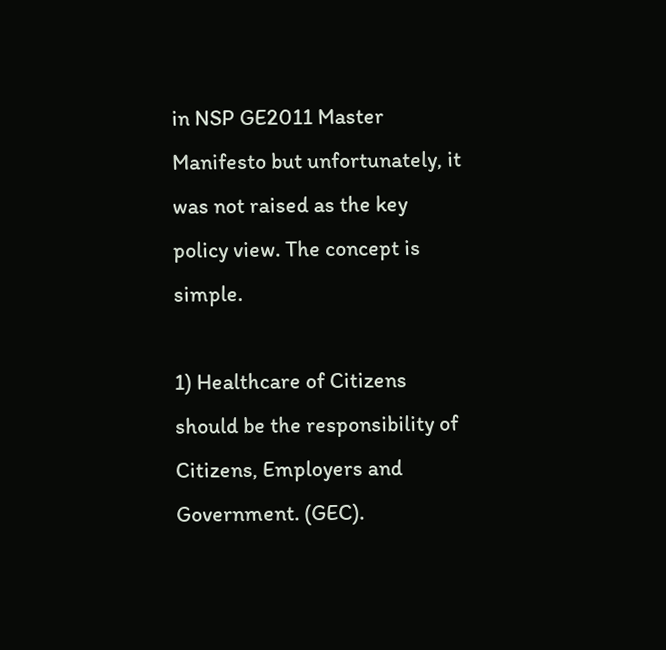in NSP GE2011 Master Manifesto but unfortunately, it was not raised as the key policy view. The concept is simple.

1) Healthcare of Citizens should be the responsibility of Citizens, Employers and Government. (GEC).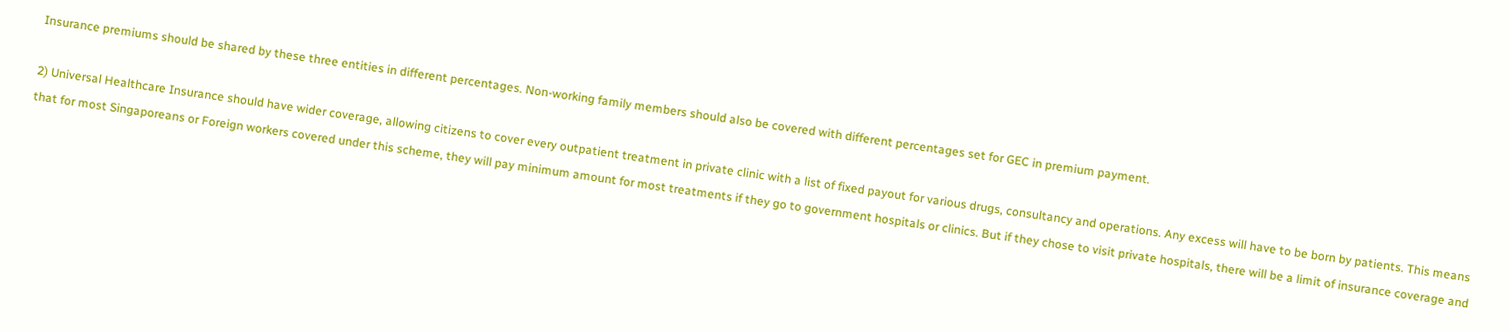Insurance premiums should be shared by these three entities in different percentages. Non-working family members should also be covered with different percentages set for GEC in premium payment.

2) Universal Healthcare Insurance should have wider coverage, allowing citizens to cover every outpatient treatment in private clinic with a list of fixed payout for various drugs, consultancy and operations. Any excess will have to be born by patients. This means that for most Singaporeans or Foreign workers covered under this scheme, they will pay minimum amount for most treatments if they go to government hospitals or clinics. But if they chose to visit private hospitals, there will be a limit of insurance coverage and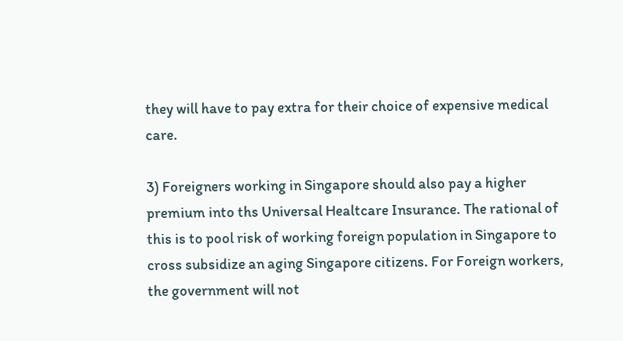they will have to pay extra for their choice of expensive medical care.

3) Foreigners working in Singapore should also pay a higher premium into ths Universal Healtcare Insurance. The rational of this is to pool risk of working foreign population in Singapore to cross subsidize an aging Singapore citizens. For Foreign workers, the government will not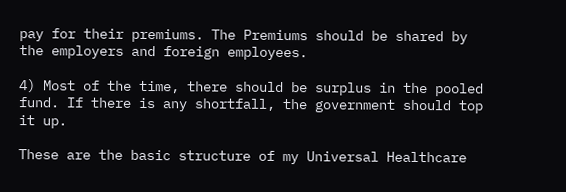pay for their premiums. The Premiums should be shared by the employers and foreign employees.

4) Most of the time, there should be surplus in the pooled fund. If there is any shortfall, the government should top it up.

These are the basic structure of my Universal Healthcare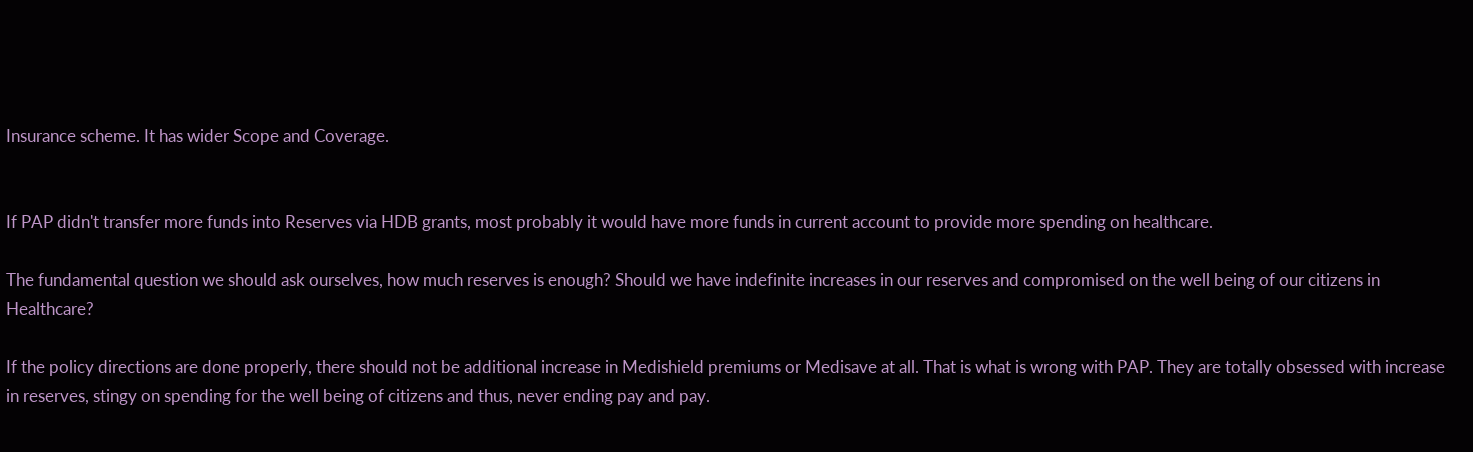Insurance scheme. It has wider Scope and Coverage.


If PAP didn't transfer more funds into Reserves via HDB grants, most probably it would have more funds in current account to provide more spending on healthcare.

The fundamental question we should ask ourselves, how much reserves is enough? Should we have indefinite increases in our reserves and compromised on the well being of our citizens in Healthcare?

If the policy directions are done properly, there should not be additional increase in Medishield premiums or Medisave at all. That is what is wrong with PAP. They are totally obsessed with increase in reserves, stingy on spending for the well being of citizens and thus, never ending pay and pay.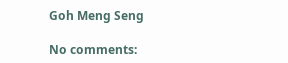Goh Meng Seng

No comments: